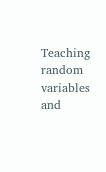Teaching random variables and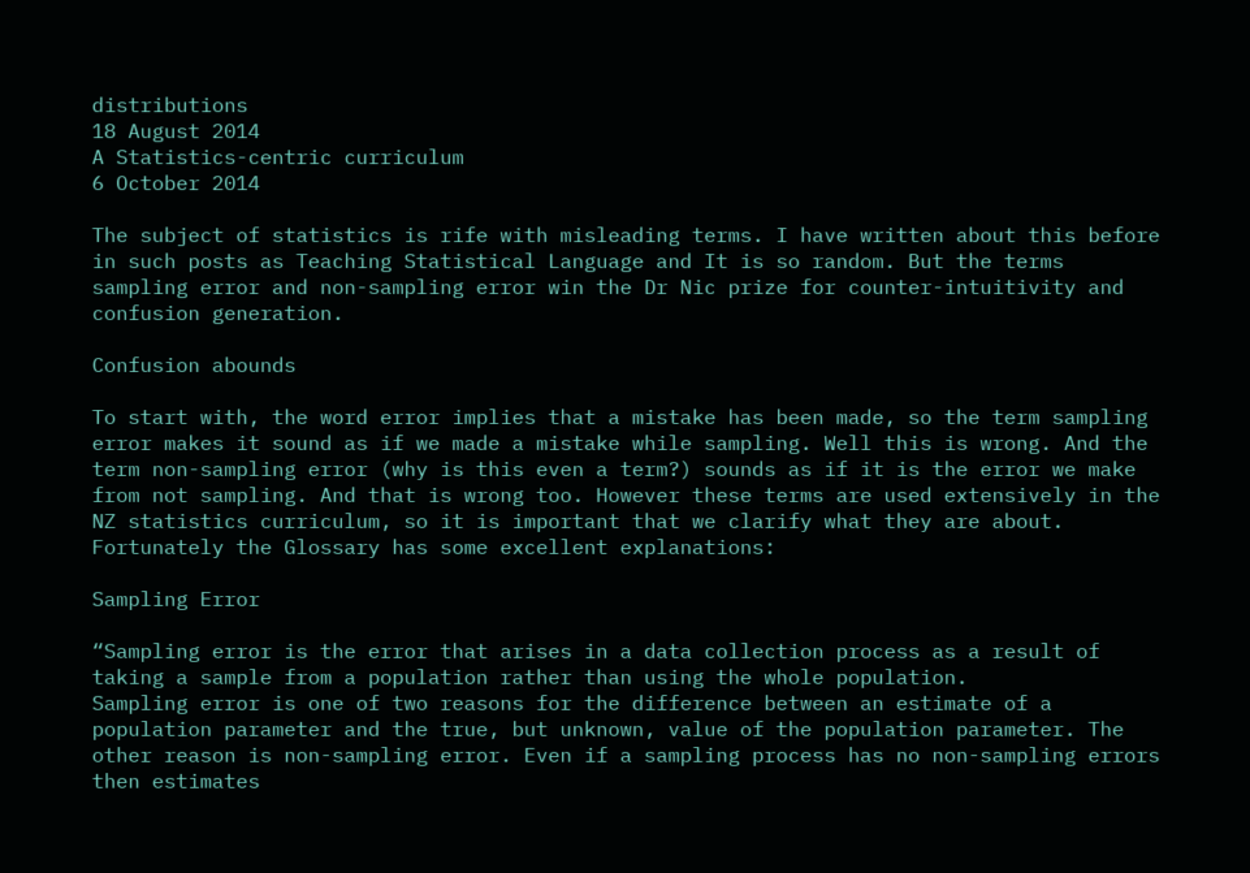distributions
18 August 2014
A Statistics-centric curriculum
6 October 2014

The subject of statistics is rife with misleading terms. I have written about this before in such posts as Teaching Statistical Language and It is so random. But the terms sampling error and non-sampling error win the Dr Nic prize for counter-intuitivity and confusion generation.

Confusion abounds

To start with, the word error implies that a mistake has been made, so the term sampling error makes it sound as if we made a mistake while sampling. Well this is wrong. And the term non-sampling error (why is this even a term?) sounds as if it is the error we make from not sampling. And that is wrong too. However these terms are used extensively in the NZ statistics curriculum, so it is important that we clarify what they are about.
Fortunately the Glossary has some excellent explanations:

Sampling Error

“Sampling error is the error that arises in a data collection process as a result of taking a sample from a population rather than using the whole population.
Sampling error is one of two reasons for the difference between an estimate of a population parameter and the true, but unknown, value of the population parameter. The other reason is non-sampling error. Even if a sampling process has no non-sampling errors then estimates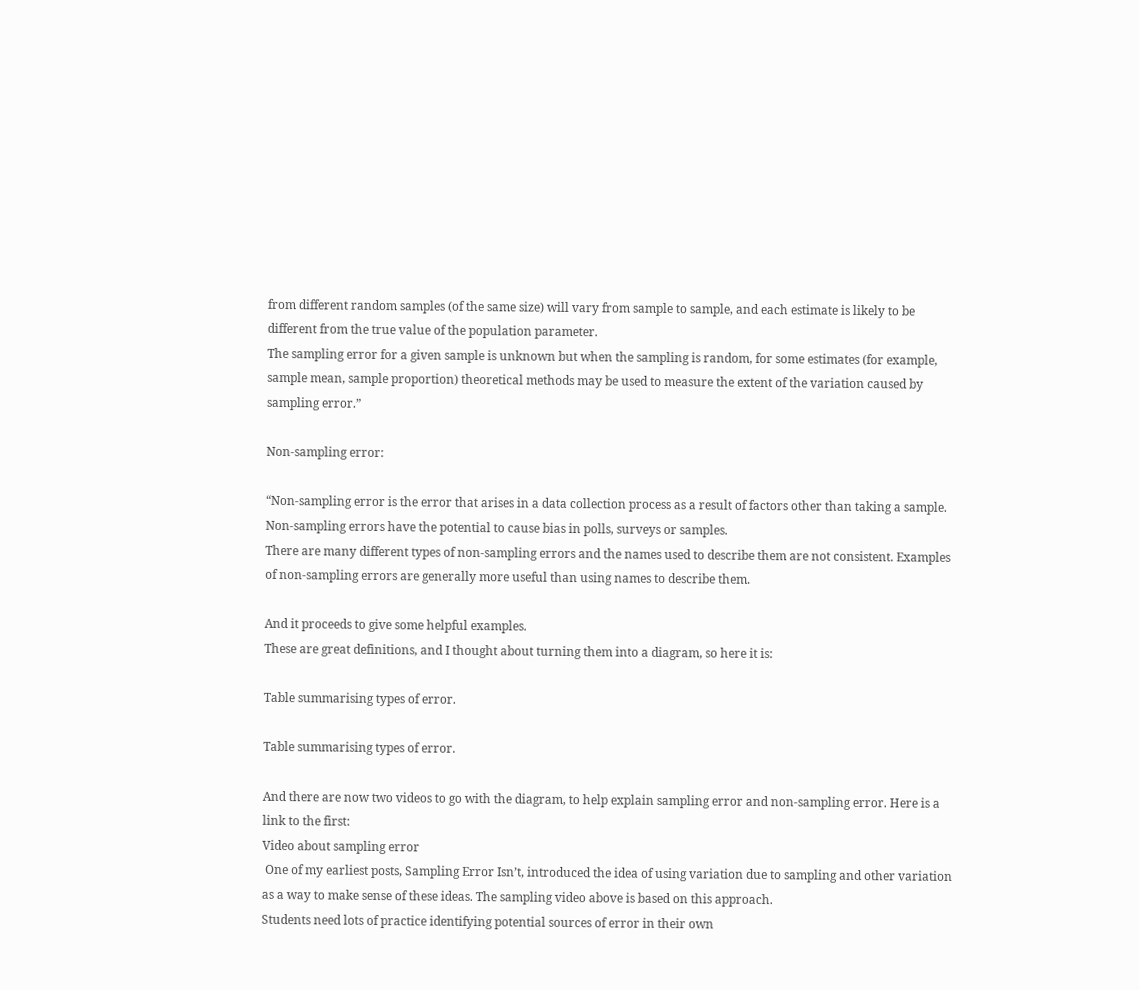from different random samples (of the same size) will vary from sample to sample, and each estimate is likely to be different from the true value of the population parameter.
The sampling error for a given sample is unknown but when the sampling is random, for some estimates (for example, sample mean, sample proportion) theoretical methods may be used to measure the extent of the variation caused by sampling error.”

Non-sampling error:

“Non-sampling error is the error that arises in a data collection process as a result of factors other than taking a sample.
Non-sampling errors have the potential to cause bias in polls, surveys or samples.
There are many different types of non-sampling errors and the names used to describe them are not consistent. Examples of non-sampling errors are generally more useful than using names to describe them.

And it proceeds to give some helpful examples.
These are great definitions, and I thought about turning them into a diagram, so here it is:

Table summarising types of error.

Table summarising types of error.

And there are now two videos to go with the diagram, to help explain sampling error and non-sampling error. Here is a link to the first:
Video about sampling error
 One of my earliest posts, Sampling Error Isn’t, introduced the idea of using variation due to sampling and other variation as a way to make sense of these ideas. The sampling video above is based on this approach.
Students need lots of practice identifying potential sources of error in their own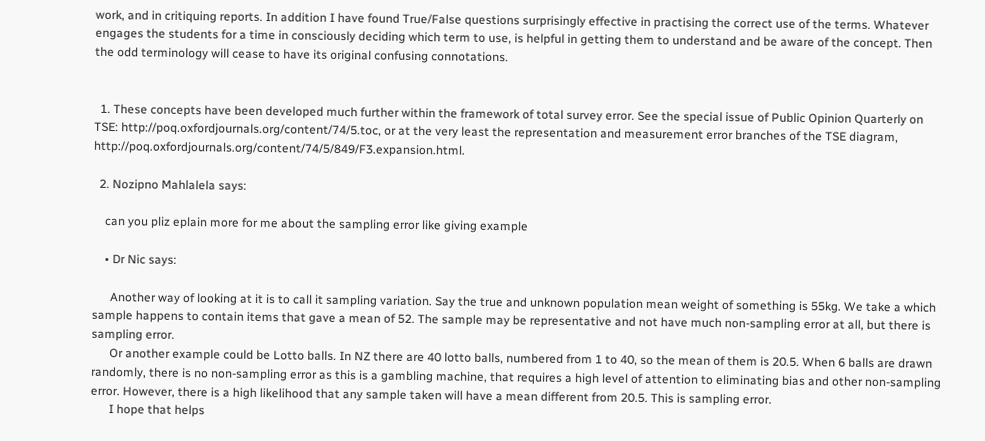work, and in critiquing reports. In addition I have found True/False questions surprisingly effective in practising the correct use of the terms. Whatever engages the students for a time in consciously deciding which term to use, is helpful in getting them to understand and be aware of the concept. Then the odd terminology will cease to have its original confusing connotations.


  1. These concepts have been developed much further within the framework of total survey error. See the special issue of Public Opinion Quarterly on TSE: http://poq.oxfordjournals.org/content/74/5.toc, or at the very least the representation and measurement error branches of the TSE diagram, http://poq.oxfordjournals.org/content/74/5/849/F3.expansion.html.

  2. Nozipno Mahlalela says:

    can you pliz eplain more for me about the sampling error like giving example

    • Dr Nic says:

      Another way of looking at it is to call it sampling variation. Say the true and unknown population mean weight of something is 55kg. We take a which sample happens to contain items that gave a mean of 52. The sample may be representative and not have much non-sampling error at all, but there is sampling error.
      Or another example could be Lotto balls. In NZ there are 40 lotto balls, numbered from 1 to 40, so the mean of them is 20.5. When 6 balls are drawn randomly, there is no non-sampling error as this is a gambling machine, that requires a high level of attention to eliminating bias and other non-sampling error. However, there is a high likelihood that any sample taken will have a mean different from 20.5. This is sampling error.
      I hope that helps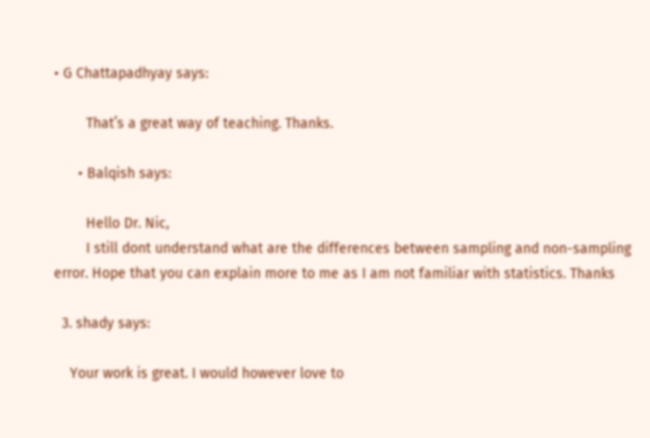• G Chattapadhyay says:

        That’s a great way of teaching. Thanks.

      • Balqish says:

        Hello Dr. Nic,
        I still dont understand what are the differences between sampling and non-sampling error. Hope that you can explain more to me as I am not familiar with statistics. Thanks

  3. shady says:

    Your work is great. I would however love to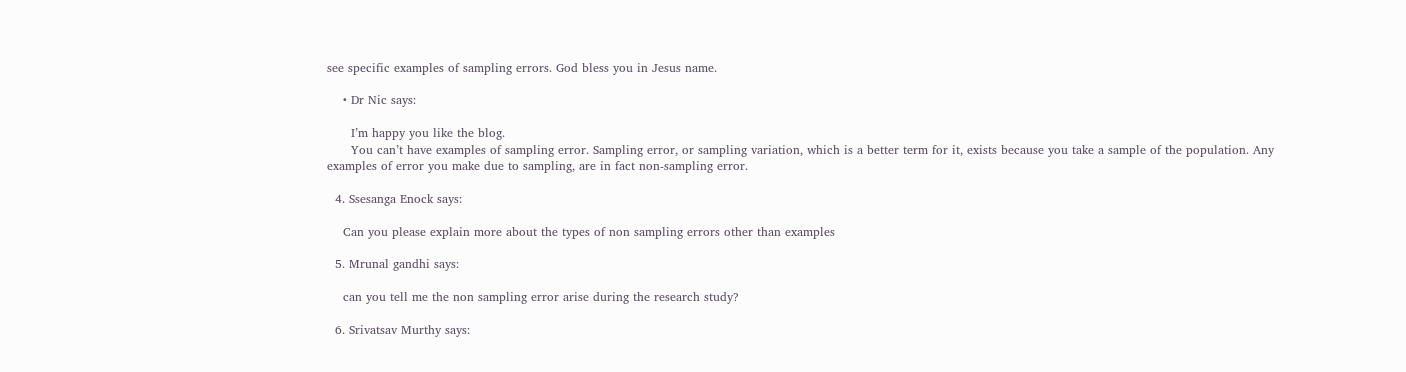see specific examples of sampling errors. God bless you in Jesus name.

    • Dr Nic says:

      I’m happy you like the blog.
      You can’t have examples of sampling error. Sampling error, or sampling variation, which is a better term for it, exists because you take a sample of the population. Any examples of error you make due to sampling, are in fact non-sampling error.

  4. Ssesanga Enock says:

    Can you please explain more about the types of non sampling errors other than examples

  5. Mrunal gandhi says:

    can you tell me the non sampling error arise during the research study?

  6. Srivatsav Murthy says: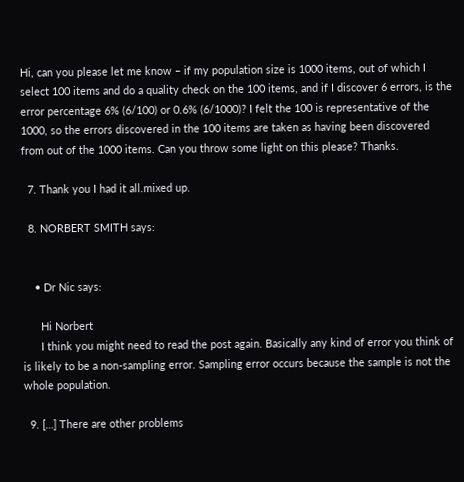Hi, can you please let me know – if my population size is 1000 items, out of which I select 100 items and do a quality check on the 100 items, and if I discover 6 errors, is the error percentage 6% (6/100) or 0.6% (6/1000)? I felt the 100 is representative of the 1000, so the errors discovered in the 100 items are taken as having been discovered from out of the 1000 items. Can you throw some light on this please? Thanks.

  7. Thank you I had it all.mixed up.

  8. NORBERT SMITH says:


    • Dr Nic says:

      Hi Norbert
      I think you might need to read the post again. Basically any kind of error you think of is likely to be a non-sampling error. Sampling error occurs because the sample is not the whole population.

  9. […] There are other problems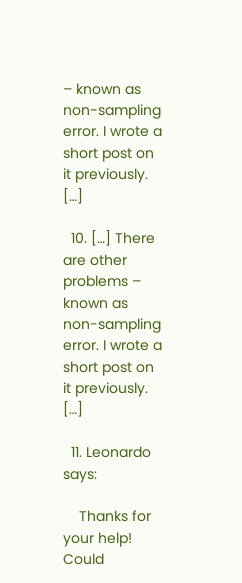– known as non-sampling error. I wrote a short post on it previously. […]

  10. […] There are other problems – known as non-sampling error. I wrote a short post on it previously. […]

  11. Leonardo says:

    Thanks for your help! Could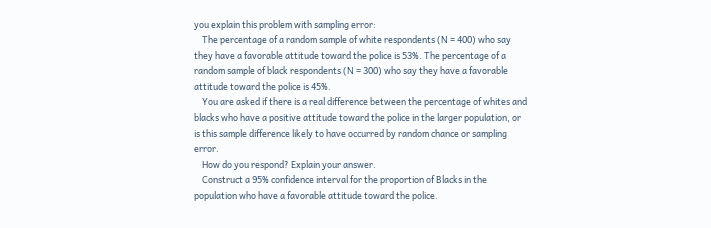you explain this problem with sampling error:
    The percentage of a random sample of white respondents (N = 400) who say they have a favorable attitude toward the police is 53%. The percentage of a random sample of black respondents (N = 300) who say they have a favorable attitude toward the police is 45%.
    You are asked if there is a real difference between the percentage of whites and blacks who have a positive attitude toward the police in the larger population, or is this sample difference likely to have occurred by random chance or sampling error.
    How do you respond? Explain your answer.
    Construct a 95% confidence interval for the proportion of Blacks in the population who have a favorable attitude toward the police.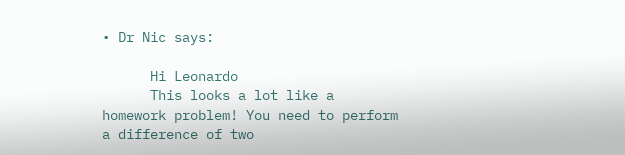• Dr Nic says:

      Hi Leonardo
      This looks a lot like a homework problem! You need to perform a difference of two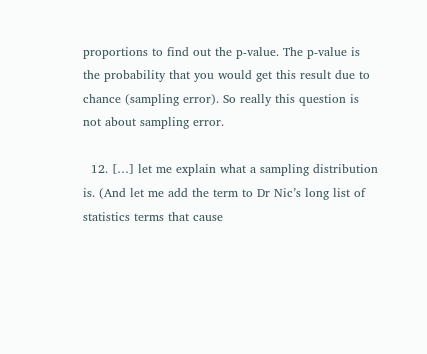proportions to find out the p-value. The p-value is the probability that you would get this result due to chance (sampling error). So really this question is not about sampling error.

  12. […] let me explain what a sampling distribution is. (And let me add the term to Dr Nic’s long list of statistics terms that cause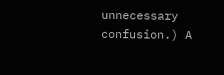unnecessary confusion.) A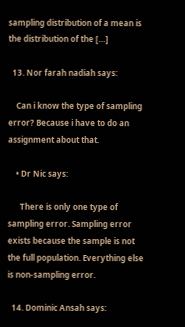sampling distribution of a mean is the distribution of the […]

  13. Nor farah nadiah says:

    Can i know the type of sampling error? Because i have to do an assignment about that.

    • Dr Nic says:

      There is only one type of sampling error. Sampling error exists because the sample is not the full population. Everything else is non-sampling error.

  14. Dominic Ansah says: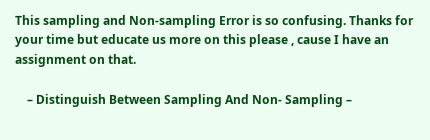This sampling and Non-sampling Error is so confusing. Thanks for your time but educate us more on this please , cause I have an assignment on that.

    – Distinguish Between Sampling And Non- Sampling –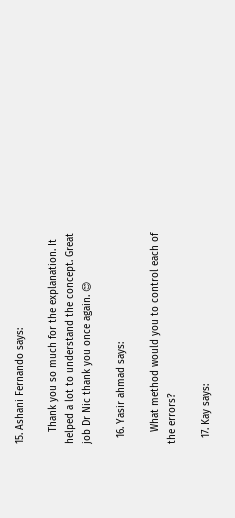15. Ashani Fernando says:

    Thank you so much for the explanation. It helped a lot to understand the concept. Great job Dr Nic thank you once again. 😊

  16. Yasir ahmad says:

    What method would you to control each of the errors?

  17. Kay says: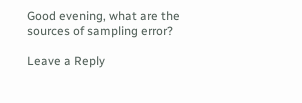Good evening, what are the sources of sampling error?

Leave a Reply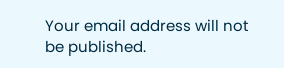Your email address will not be published.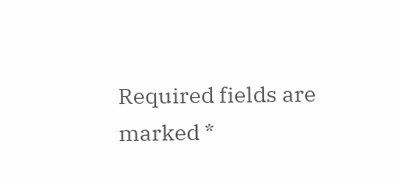Required fields are marked *